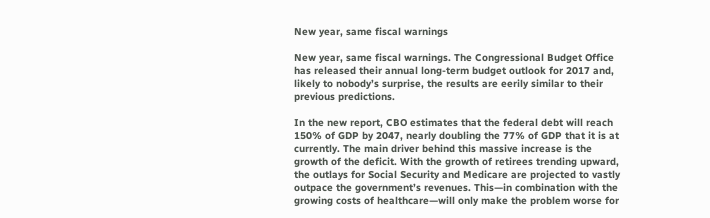New year, same fiscal warnings

New year, same fiscal warnings. The Congressional Budget Office has released their annual long-term budget outlook for 2017 and, likely to nobody’s surprise, the results are eerily similar to their previous predictions.

In the new report, CBO estimates that the federal debt will reach 150% of GDP by 2047, nearly doubling the 77% of GDP that it is at currently. The main driver behind this massive increase is the growth of the deficit. With the growth of retirees trending upward, the outlays for Social Security and Medicare are projected to vastly outpace the government’s revenues. This—in combination with the growing costs of healthcare—will only make the problem worse for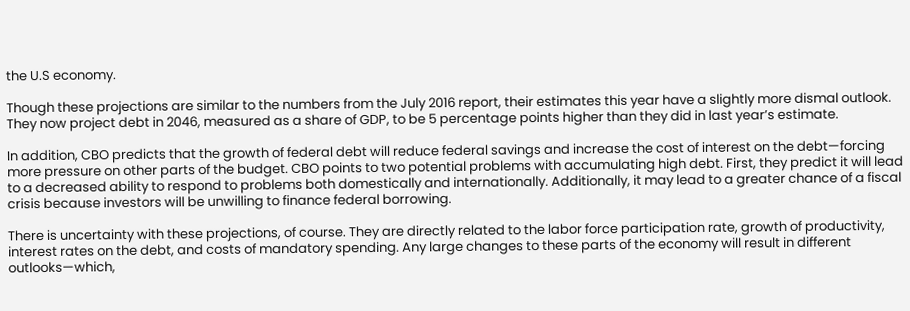the U.S economy.

Though these projections are similar to the numbers from the July 2016 report, their estimates this year have a slightly more dismal outlook. They now project debt in 2046, measured as a share of GDP, to be 5 percentage points higher than they did in last year’s estimate.

In addition, CBO predicts that the growth of federal debt will reduce federal savings and increase the cost of interest on the debt—forcing more pressure on other parts of the budget. CBO points to two potential problems with accumulating high debt. First, they predict it will lead to a decreased ability to respond to problems both domestically and internationally. Additionally, it may lead to a greater chance of a fiscal crisis because investors will be unwilling to finance federal borrowing.

There is uncertainty with these projections, of course. They are directly related to the labor force participation rate, growth of productivity, interest rates on the debt, and costs of mandatory spending. Any large changes to these parts of the economy will result in different outlooks—which,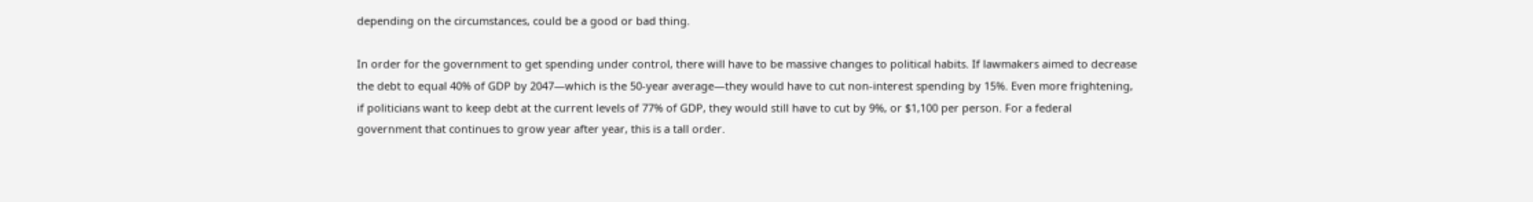depending on the circumstances, could be a good or bad thing.

In order for the government to get spending under control, there will have to be massive changes to political habits. If lawmakers aimed to decrease the debt to equal 40% of GDP by 2047—which is the 50-year average—they would have to cut non-interest spending by 15%. Even more frightening, if politicians want to keep debt at the current levels of 77% of GDP, they would still have to cut by 9%, or $1,100 per person. For a federal government that continues to grow year after year, this is a tall order.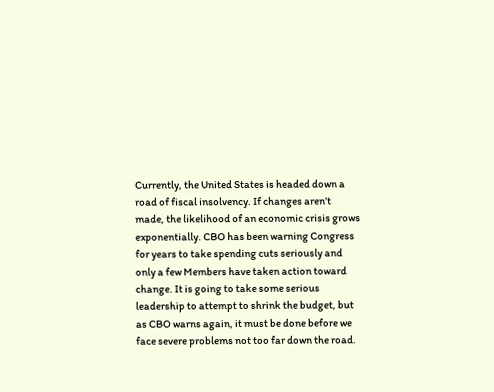Currently, the United States is headed down a road of fiscal insolvency. If changes aren’t made, the likelihood of an economic crisis grows exponentially. CBO has been warning Congress for years to take spending cuts seriously and only a few Members have taken action toward change. It is going to take some serious leadership to attempt to shrink the budget, but as CBO warns again, it must be done before we face severe problems not too far down the road.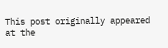This post originally appeared at the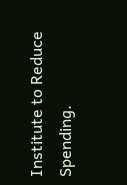Institute to Reduce Spending.